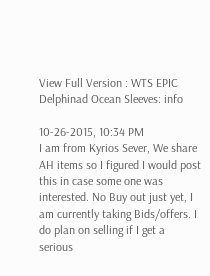View Full Version : WTS EPIC Delphinad Ocean Sleeves: info

10-26-2015, 10:34 PM
I am from Kyrios Sever, We share AH items so I figured I would post this in case some one was interested. No Buy out just yet, I am currently taking Bids/offers. I do plan on selling if I get a serious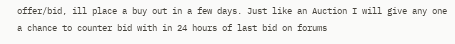offer/bid, ill place a buy out in a few days. Just like an Auction I will give any one a chance to counter bid with in 24 hours of last bid on forums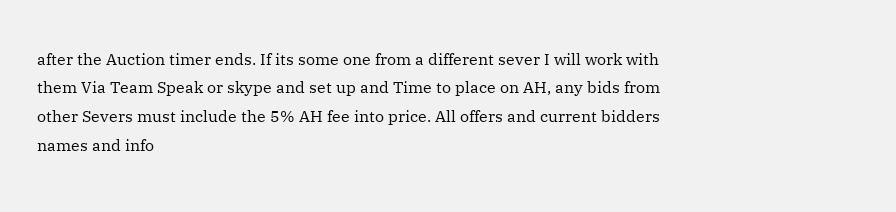after the Auction timer ends. If its some one from a different sever I will work with them Via Team Speak or skype and set up and Time to place on AH, any bids from other Severs must include the 5% AH fee into price. All offers and current bidders names and info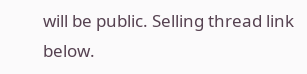will be public. Selling thread link below.